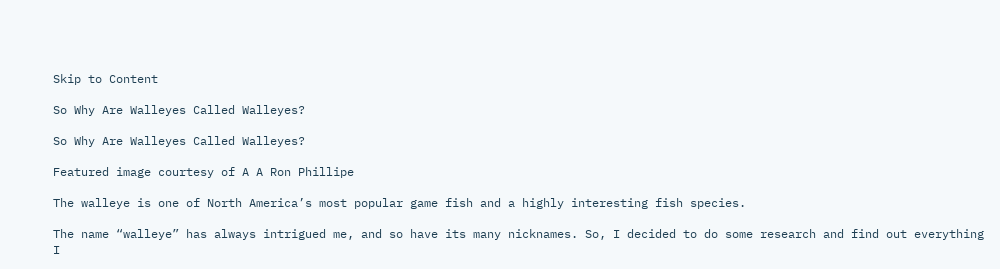Skip to Content

So Why Are Walleyes Called Walleyes?

So Why Are Walleyes Called Walleyes?

Featured image courtesy of A A Ron Phillipe

The walleye is one of North America’s most popular game fish and a highly interesting fish species.

The name “walleye” has always intrigued me, and so have its many nicknames. So, I decided to do some research and find out everything I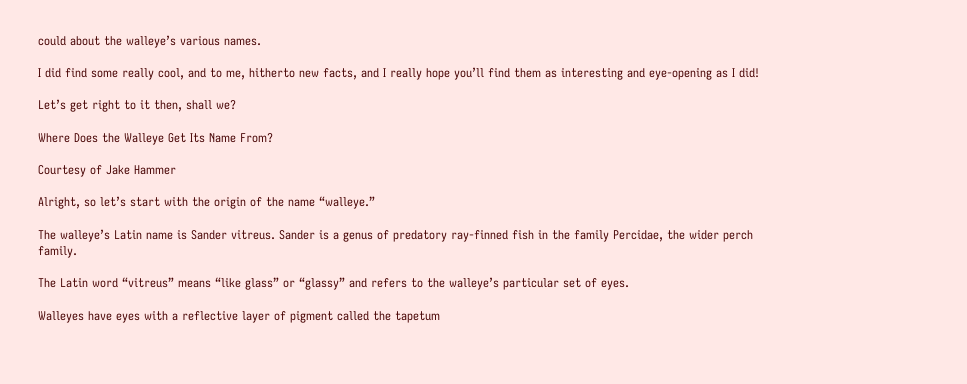could about the walleye’s various names.

I did find some really cool, and to me, hitherto new facts, and I really hope you’ll find them as interesting and eye-opening as I did!

Let’s get right to it then, shall we?

Where Does the Walleye Get Its Name From?

Courtesy of Jake Hammer

Alright, so let’s start with the origin of the name “walleye.”

The walleye’s Latin name is Sander vitreus. Sander is a genus of predatory ray-finned fish in the family Percidae, the wider perch family.

The Latin word “vitreus” means “like glass” or “glassy” and refers to the walleye’s particular set of eyes.

Walleyes have eyes with a reflective layer of pigment called the tapetum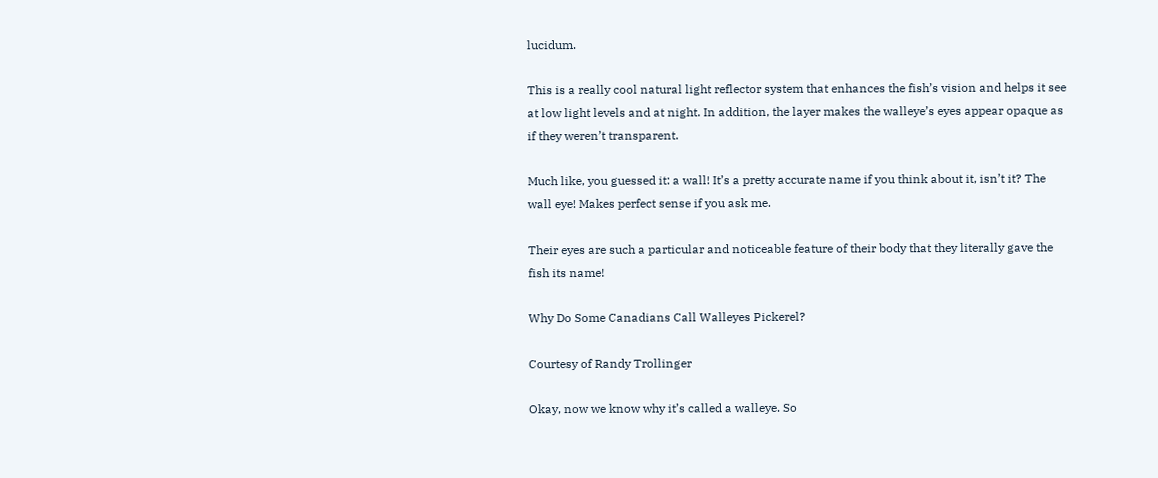lucidum.

This is a really cool natural light reflector system that enhances the fish’s vision and helps it see at low light levels and at night. In addition, the layer makes the walleye’s eyes appear opaque as if they weren’t transparent.

Much like, you guessed it: a wall! It’s a pretty accurate name if you think about it, isn’t it? The wall eye! Makes perfect sense if you ask me.

Their eyes are such a particular and noticeable feature of their body that they literally gave the fish its name!

Why Do Some Canadians Call Walleyes Pickerel?

Courtesy of Randy Trollinger

Okay, now we know why it’s called a walleye. So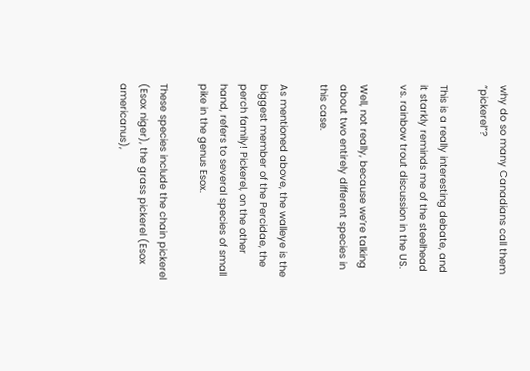why do so many Canadians call them “pickerel”?

This is a really interesting debate, and it starkly reminds me of the steelhead vs. rainbow trout discussion in the US.

Well, not really, because we’re talking about two entirely different species in this case.

As mentioned above, the walleye is the biggest member of the Percidae, the perch family! Pickerel, on the other hand, refers to several species of small pike in the genus Esox.

These species include the chain pickerel (Esox niger), the grass pickerel (Esox americanus),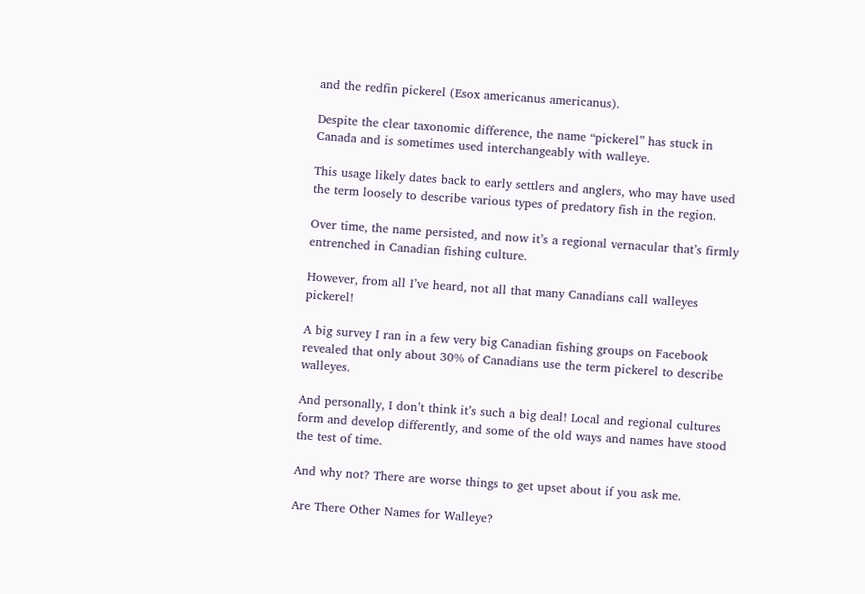and the redfin pickerel (Esox americanus americanus).

Despite the clear taxonomic difference, the name “pickerel” has stuck in Canada and is sometimes used interchangeably with walleye.

This usage likely dates back to early settlers and anglers, who may have used the term loosely to describe various types of predatory fish in the region.

Over time, the name persisted, and now it’s a regional vernacular that’s firmly entrenched in Canadian fishing culture.

However, from all I’ve heard, not all that many Canadians call walleyes pickerel!

A big survey I ran in a few very big Canadian fishing groups on Facebook revealed that only about 30% of Canadians use the term pickerel to describe walleyes.

And personally, I don’t think it’s such a big deal! Local and regional cultures form and develop differently, and some of the old ways and names have stood the test of time.

And why not? There are worse things to get upset about if you ask me.

Are There Other Names for Walleye?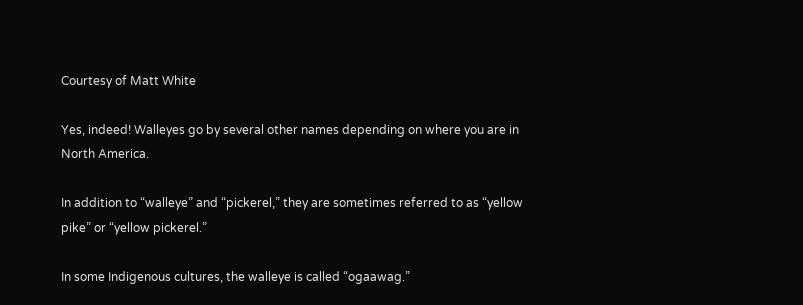Courtesy of Matt White

Yes, indeed! Walleyes go by several other names depending on where you are in North America.

In addition to “walleye” and “pickerel,” they are sometimes referred to as “yellow pike” or “yellow pickerel.”

In some Indigenous cultures, the walleye is called “ogaawag.”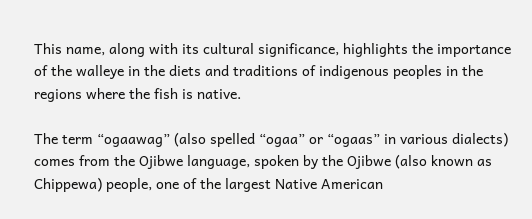This name, along with its cultural significance, highlights the importance of the walleye in the diets and traditions of indigenous peoples in the regions where the fish is native.

The term “ogaawag” (also spelled “ogaa” or “ogaas” in various dialects) comes from the Ojibwe language, spoken by the Ojibwe (also known as Chippewa) people, one of the largest Native American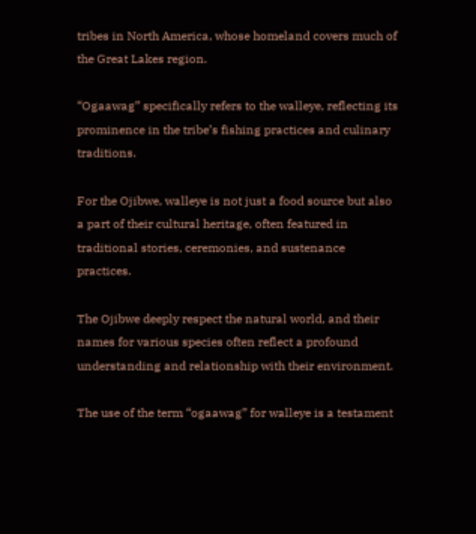tribes in North America, whose homeland covers much of the Great Lakes region.

“Ogaawag” specifically refers to the walleye, reflecting its prominence in the tribe’s fishing practices and culinary traditions.

For the Ojibwe, walleye is not just a food source but also a part of their cultural heritage, often featured in traditional stories, ceremonies, and sustenance practices.

The Ojibwe deeply respect the natural world, and their names for various species often reflect a profound understanding and relationship with their environment.

The use of the term “ogaawag” for walleye is a testament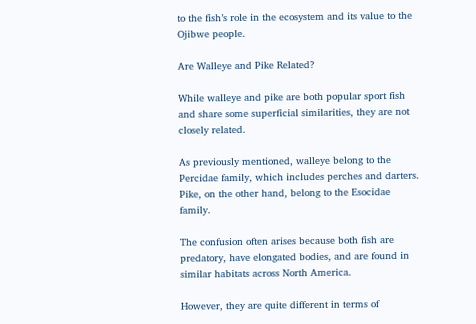to the fish’s role in the ecosystem and its value to the Ojibwe people.

Are Walleye and Pike Related?

While walleye and pike are both popular sport fish and share some superficial similarities, they are not closely related.

As previously mentioned, walleye belong to the Percidae family, which includes perches and darters. Pike, on the other hand, belong to the Esocidae family.

The confusion often arises because both fish are predatory, have elongated bodies, and are found in similar habitats across North America.

However, they are quite different in terms of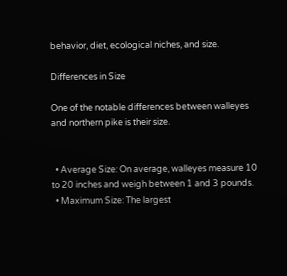behavior, diet, ecological niches, and size.

Differences in Size

One of the notable differences between walleyes and northern pike is their size.


  • Average Size: On average, walleyes measure 10 to 20 inches and weigh between 1 and 3 pounds.
  • Maximum Size: The largest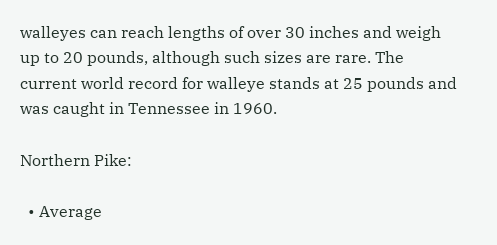walleyes can reach lengths of over 30 inches and weigh up to 20 pounds, although such sizes are rare. The current world record for walleye stands at 25 pounds and was caught in Tennessee in 1960.

Northern Pike:

  • Average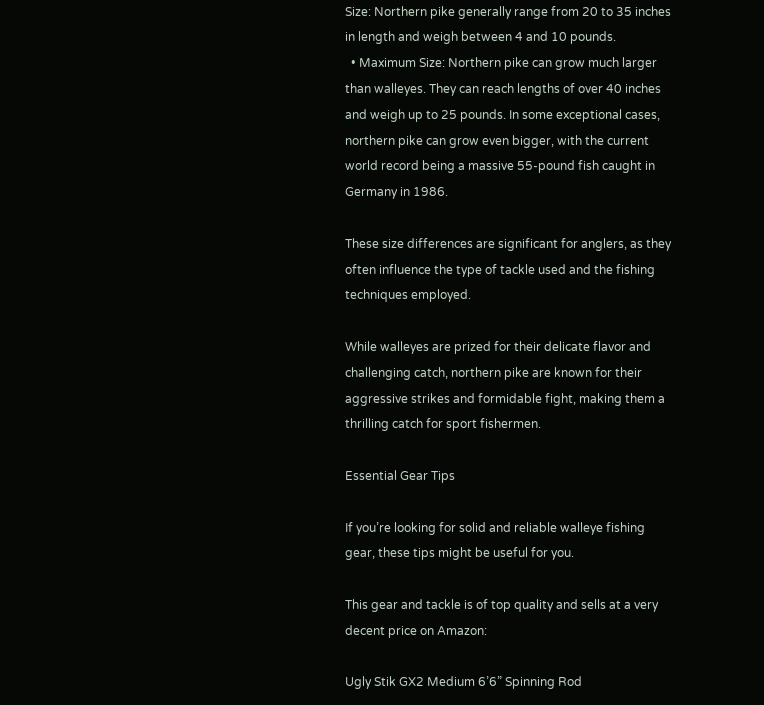Size: Northern pike generally range from 20 to 35 inches in length and weigh between 4 and 10 pounds.
  • Maximum Size: Northern pike can grow much larger than walleyes. They can reach lengths of over 40 inches and weigh up to 25 pounds. In some exceptional cases, northern pike can grow even bigger, with the current world record being a massive 55-pound fish caught in Germany in 1986.

These size differences are significant for anglers, as they often influence the type of tackle used and the fishing techniques employed.

While walleyes are prized for their delicate flavor and challenging catch, northern pike are known for their aggressive strikes and formidable fight, making them a thrilling catch for sport fishermen.

Essential Gear Tips

If you’re looking for solid and reliable walleye fishing gear, these tips might be useful for you.

This gear and tackle is of top quality and sells at a very decent price on Amazon:

Ugly Stik GX2 Medium 6’6” Spinning Rod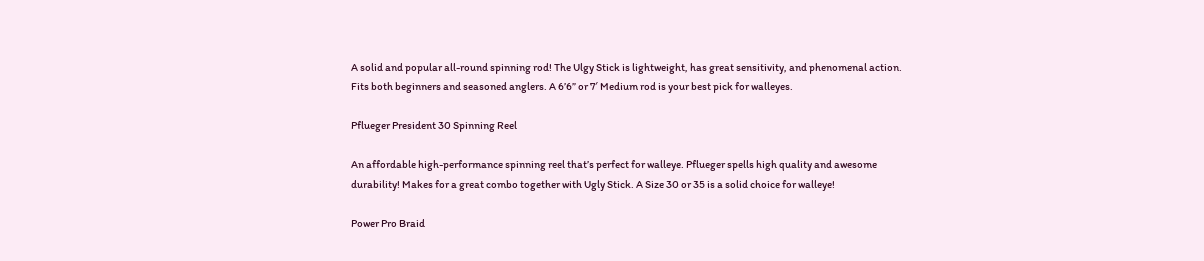A solid and popular all-round spinning rod! The Ulgy Stick is lightweight, has great sensitivity, and phenomenal action. Fits both beginners and seasoned anglers. A 6’6” or 7′ Medium rod is your best pick for walleyes.

Pflueger President 30 Spinning Reel

An affordable high-performance spinning reel that’s perfect for walleye. Pflueger spells high quality and awesome durability! Makes for a great combo together with Ugly Stick. A Size 30 or 35 is a solid choice for walleye!

Power Pro Braid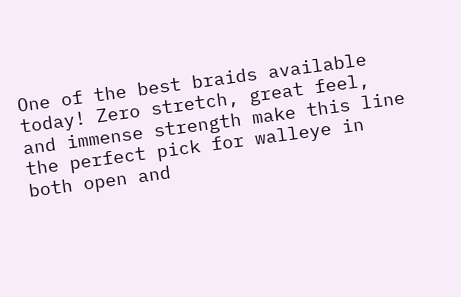One of the best braids available today! Zero stretch, great feel, and immense strength make this line the perfect pick for walleye in both open and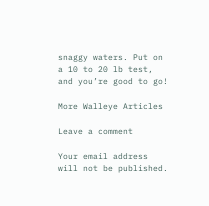snaggy waters. Put on a 10 to 20 lb test, and you’re good to go!

More Walleye Articles

Leave a comment

Your email address will not be published.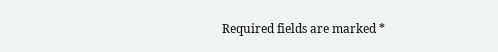Required fields are marked *